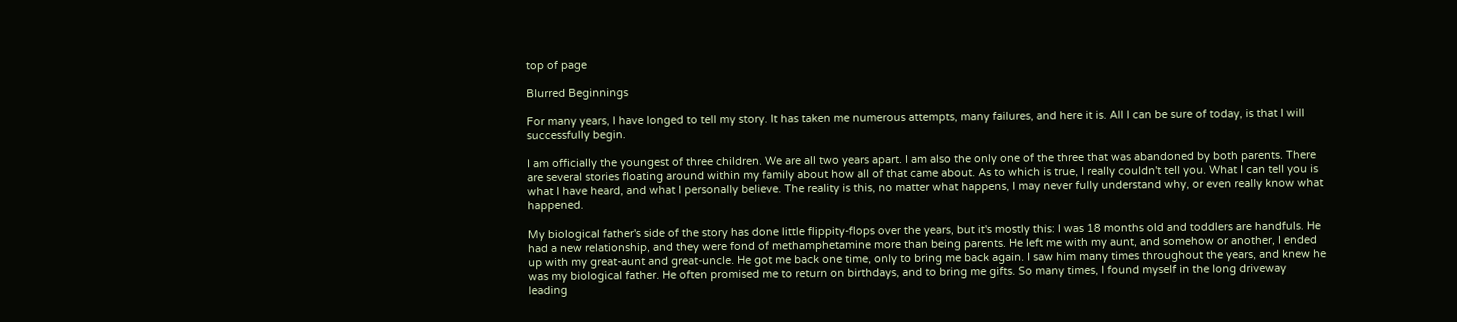top of page

Blurred Beginnings

For many years, I have longed to tell my story. It has taken me numerous attempts, many failures, and here it is. All I can be sure of today, is that I will successfully begin.

I am officially the youngest of three children. We are all two years apart. I am also the only one of the three that was abandoned by both parents. There are several stories floating around within my family about how all of that came about. As to which is true, I really couldn't tell you. What I can tell you is what I have heard, and what I personally believe. The reality is this, no matter what happens, I may never fully understand why, or even really know what happened.

My biological father's side of the story has done little flippity-flops over the years, but it's mostly this: I was 18 months old and toddlers are handfuls. He had a new relationship, and they were fond of methamphetamine more than being parents. He left me with my aunt, and somehow or another, I ended up with my great-aunt and great-uncle. He got me back one time, only to bring me back again. I saw him many times throughout the years, and knew he was my biological father. He often promised me to return on birthdays, and to bring me gifts. So many times, I found myself in the long driveway leading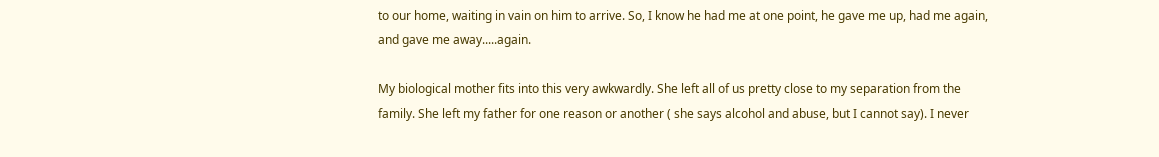to our home, waiting in vain on him to arrive. So, I know he had me at one point, he gave me up, had me again, and gave me away.....again.

My biological mother fits into this very awkwardly. She left all of us pretty close to my separation from the family. She left my father for one reason or another ( she says alcohol and abuse, but I cannot say). I never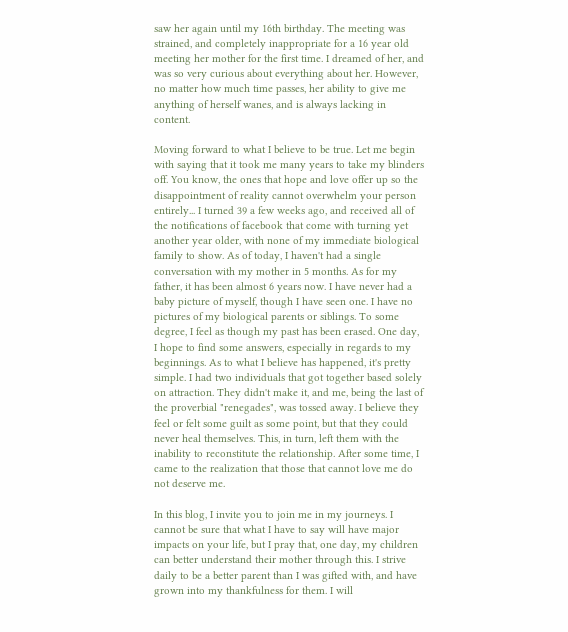saw her again until my 16th birthday. The meeting was strained, and completely inappropriate for a 16 year old meeting her mother for the first time. I dreamed of her, and was so very curious about everything about her. However, no matter how much time passes, her ability to give me anything of herself wanes, and is always lacking in content.

Moving forward to what I believe to be true. Let me begin with saying that it took me many years to take my blinders off. You know, the ones that hope and love offer up so the disappointment of reality cannot overwhelm your person entirely... I turned 39 a few weeks ago, and received all of the notifications of facebook that come with turning yet another year older, with none of my immediate biological family to show. As of today, I haven't had a single conversation with my mother in 5 months. As for my father, it has been almost 6 years now. I have never had a baby picture of myself, though I have seen one. I have no pictures of my biological parents or siblings. To some degree, I feel as though my past has been erased. One day, I hope to find some answers, especially in regards to my beginnings. As to what I believe has happened, it's pretty simple. I had two individuals that got together based solely on attraction. They didn't make it, and me, being the last of the proverbial "renegades", was tossed away. I believe they feel or felt some guilt as some point, but that they could never heal themselves. This, in turn, left them with the inability to reconstitute the relationship. After some time, I came to the realization that those that cannot love me do not deserve me.

In this blog, I invite you to join me in my journeys. I cannot be sure that what I have to say will have major impacts on your life, but I pray that, one day, my children can better understand their mother through this. I strive daily to be a better parent than I was gifted with, and have grown into my thankfulness for them. I will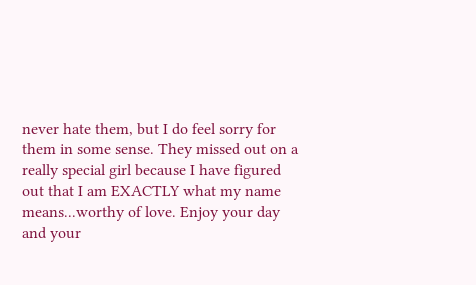never hate them, but I do feel sorry for them in some sense. They missed out on a really special girl because I have figured out that I am EXACTLY what my name means...worthy of love. Enjoy your day and your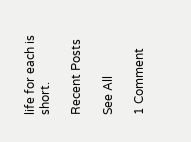life for each is short.

Recent Posts

See All

1 Comment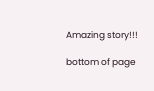Amazing story!!!

bottom of page